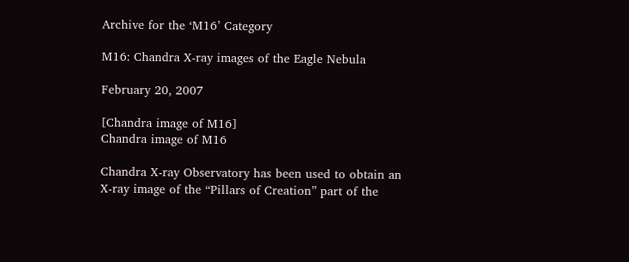Archive for the ‘M16’ Category

M16: Chandra X-ray images of the Eagle Nebula

February 20, 2007

[Chandra image of M16]
Chandra image of M16

Chandra X-ray Observatory has been used to obtain an X-ray image of the “Pillars of Creation” part of the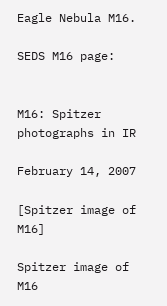Eagle Nebula M16.

SEDS M16 page:


M16: Spitzer photographs in IR

February 14, 2007

[Spitzer image of M16]

Spitzer image of M16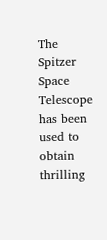The Spitzer Space Telescope has been used to obtain thrilling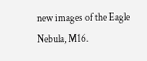new images of the Eagle Nebula, M16.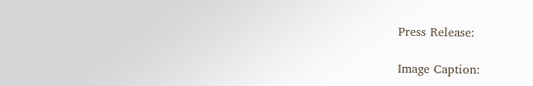Press Release:

Image Caption: